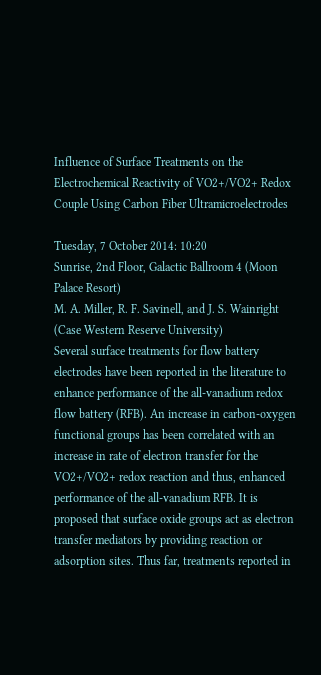Influence of Surface Treatments on the Electrochemical Reactivity of VO2+/VO2+ Redox Couple Using Carbon Fiber Ultramicroelectrodes

Tuesday, 7 October 2014: 10:20
Sunrise, 2nd Floor, Galactic Ballroom 4 (Moon Palace Resort)
M. A. Miller, R. F. Savinell, and J. S. Wainright (Case Western Reserve University)
Several surface treatments for flow battery electrodes have been reported in the literature to enhance performance of the all-vanadium redox flow battery (RFB). An increase in carbon-oxygen functional groups has been correlated with an increase in rate of electron transfer for the VO2+/VO2+ redox reaction and thus, enhanced performance of the all-vanadium RFB. It is proposed that surface oxide groups act as electron transfer mediators by providing reaction or adsorption sites. Thus far, treatments reported in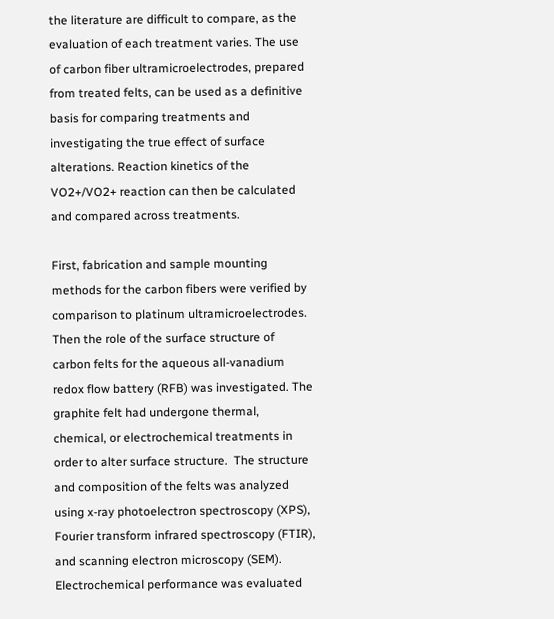the literature are difficult to compare, as the evaluation of each treatment varies. The use of carbon fiber ultramicroelectrodes, prepared from treated felts, can be used as a definitive basis for comparing treatments and investigating the true effect of surface alterations. Reaction kinetics of the VO2+/VO2+ reaction can then be calculated and compared across treatments.

First, fabrication and sample mounting methods for the carbon fibers were verified by comparison to platinum ultramicroelectrodes. Then the role of the surface structure of carbon felts for the aqueous all-vanadium redox flow battery (RFB) was investigated. The graphite felt had undergone thermal, chemical, or electrochemical treatments in order to alter surface structure.  The structure and composition of the felts was analyzed using x-ray photoelectron spectroscopy (XPS), Fourier transform infrared spectroscopy (FTIR), and scanning electron microscopy (SEM). Electrochemical performance was evaluated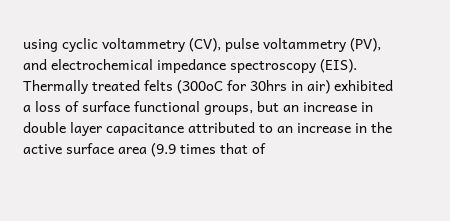using cyclic voltammetry (CV), pulse voltammetry (PV), and electrochemical impedance spectroscopy (EIS). Thermally treated felts (300oC for 30hrs in air) exhibited a loss of surface functional groups, but an increase in double layer capacitance attributed to an increase in the active surface area (9.9 times that of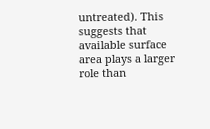untreated). This suggests that available surface area plays a larger role than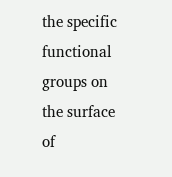the specific functional groups on the surface of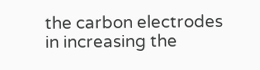the carbon electrodes in increasing the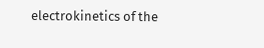electrokinetics of the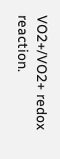VO2+/VO2+ redox reaction.